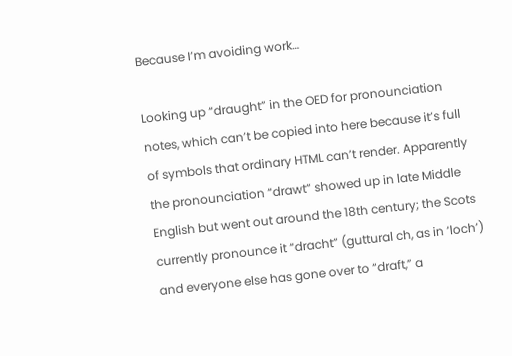Because I’m avoiding work…

Looking up “draught” in the OED for pronounciation notes, which can’t be copied into here because it’s full of symbols that ordinary HTML can’t render. Apparently the pronounciation “drawt” showed up in late Middle English but went out around the 18th century; the Scots currently pronounce it “dracht” (guttural ch, as in ‘loch’) and everyone else has gone over to “draft,” a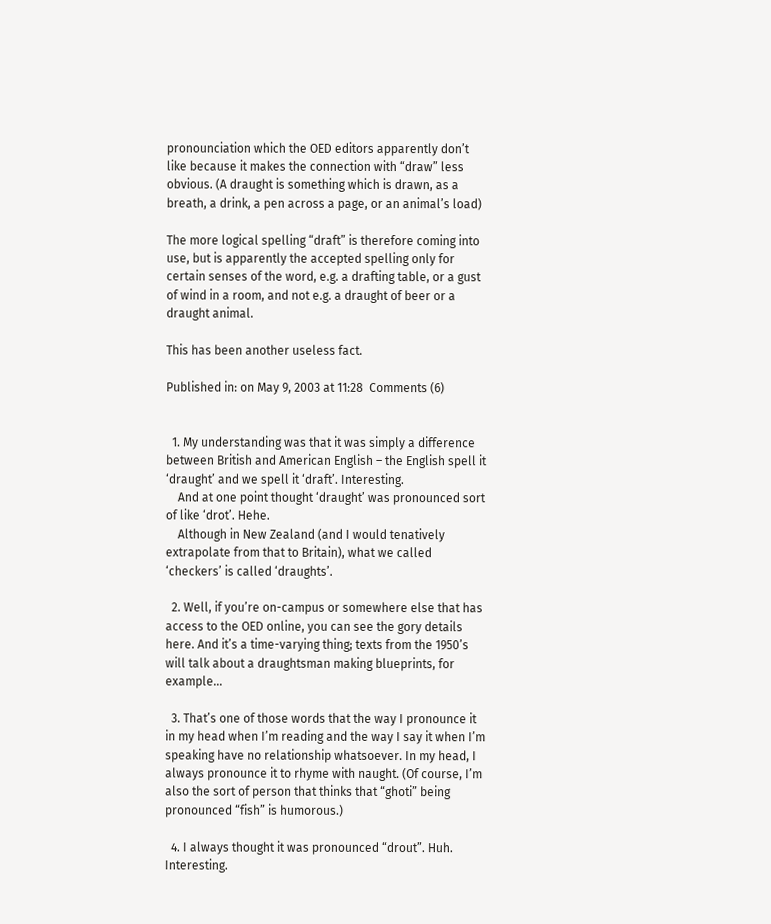pronounciation which the OED editors apparently don’t like because it makes the connection with “draw” less obvious. (A draught is something which is drawn, as a breath, a drink, a pen across a page, or an animal’s load)

The more logical spelling “draft” is therefore coming into use, but is apparently the accepted spelling only for certain senses of the word, e.g. a drafting table, or a gust of wind in a room, and not e.g. a draught of beer or a draught animal.

This has been another useless fact.

Published in: on May 9, 2003 at 11:28  Comments (6)


  1. My understanding was that it was simply a difference between British and American English – the English spell it ‘draught’ and we spell it ‘draft’. Interesting.
    And at one point thought ‘draught’ was pronounced sort of like ‘drot’. Hehe.
    Although in New Zealand (and I would tenatively extrapolate from that to Britain), what we called ‘checkers’ is called ‘draughts’.

  2. Well, if you’re on-campus or somewhere else that has access to the OED online, you can see the gory details here. And it’s a time-varying thing; texts from the 1950’s will talk about a draughtsman making blueprints, for example…

  3. That’s one of those words that the way I pronounce it in my head when I’m reading and the way I say it when I’m speaking have no relationship whatsoever. In my head, I always pronounce it to rhyme with naught. (Of course, I’m also the sort of person that thinks that “ghoti” being pronounced “fish” is humorous.)

  4. I always thought it was pronounced “drout”. Huh. Interesting.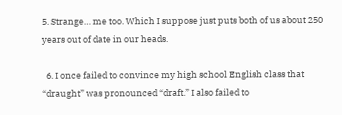5. Strange… me too. Which I suppose just puts both of us about 250 years out of date in our heads.

  6. I once failed to convince my high school English class that “draught” was pronounced “draft.” I also failed to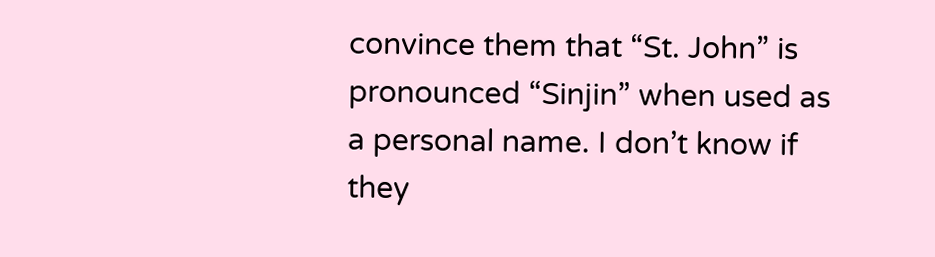convince them that “St. John” is pronounced “Sinjin” when used as a personal name. I don’t know if they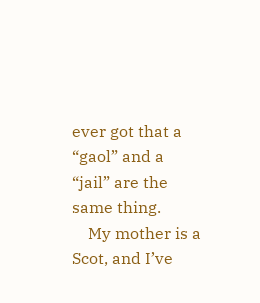ever got that a “gaol” and a “jail” are the same thing.
    My mother is a Scot, and I’ve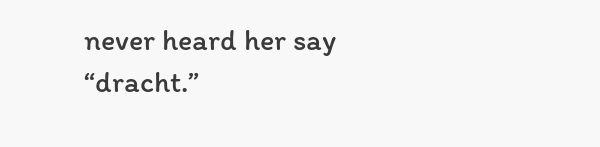never heard her say “dracht.”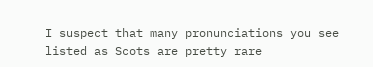I suspect that many pronunciations you see listed as Scots are pretty rare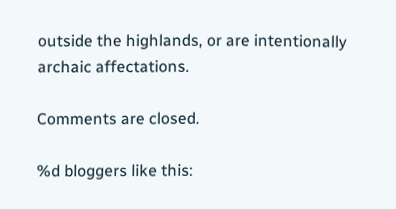outside the highlands, or are intentionally archaic affectations.

Comments are closed.

%d bloggers like this: